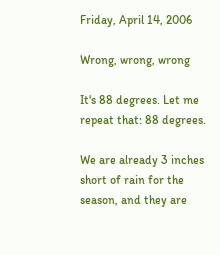Friday, April 14, 2006

Wrong, wrong, wrong

It's 88 degrees. Let me repeat that: 88 degrees.

We are already 3 inches short of rain for the season, and they are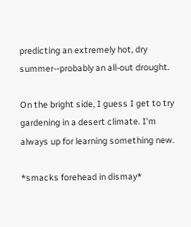predicting an extremely hot, dry summer--probably an all-out drought.

On the bright side, I guess I get to try gardening in a desert climate. I'm always up for learning something new.

*smacks forehead in dismay*